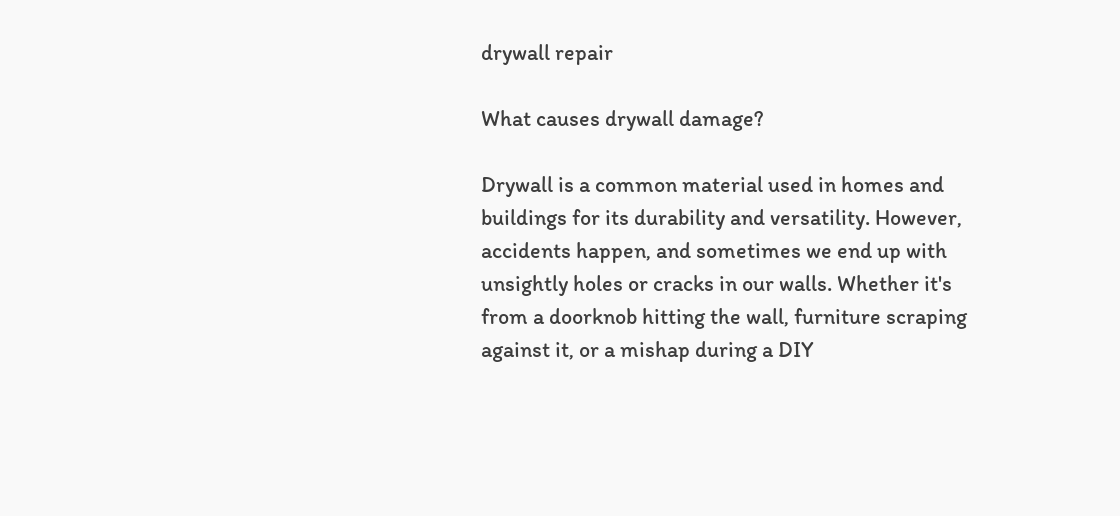drywall repair

What causes drywall damage?

Drywall is a common material used in homes and buildings for its durability and versatility. However, accidents happen, and sometimes we end up with unsightly holes or cracks in our walls. Whether it's from a doorknob hitting the wall, furniture scraping against it, or a mishap during a DIY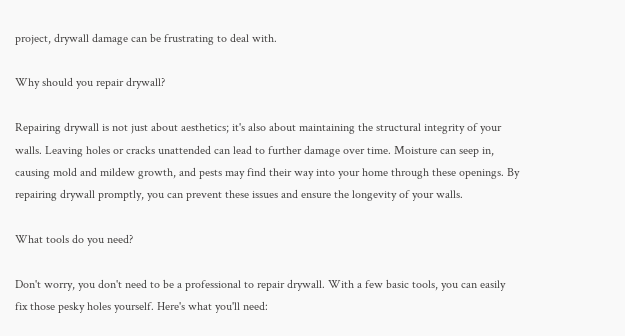project, drywall damage can be frustrating to deal with.

Why should you repair drywall?

Repairing drywall is not just about aesthetics; it's also about maintaining the structural integrity of your walls. Leaving holes or cracks unattended can lead to further damage over time. Moisture can seep in, causing mold and mildew growth, and pests may find their way into your home through these openings. By repairing drywall promptly, you can prevent these issues and ensure the longevity of your walls.

What tools do you need?

Don't worry, you don't need to be a professional to repair drywall. With a few basic tools, you can easily fix those pesky holes yourself. Here's what you'll need: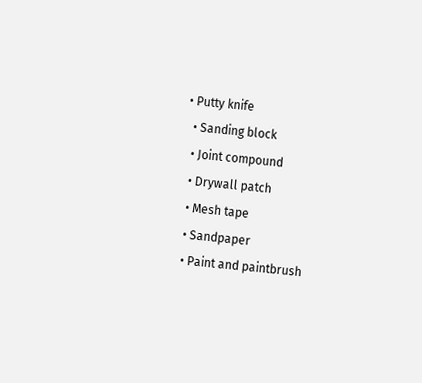• Putty knife
  • Sanding block
  • Joint compound
  • Drywall patch
  • Mesh tape
  • Sandpaper
  • Paint and paintbrush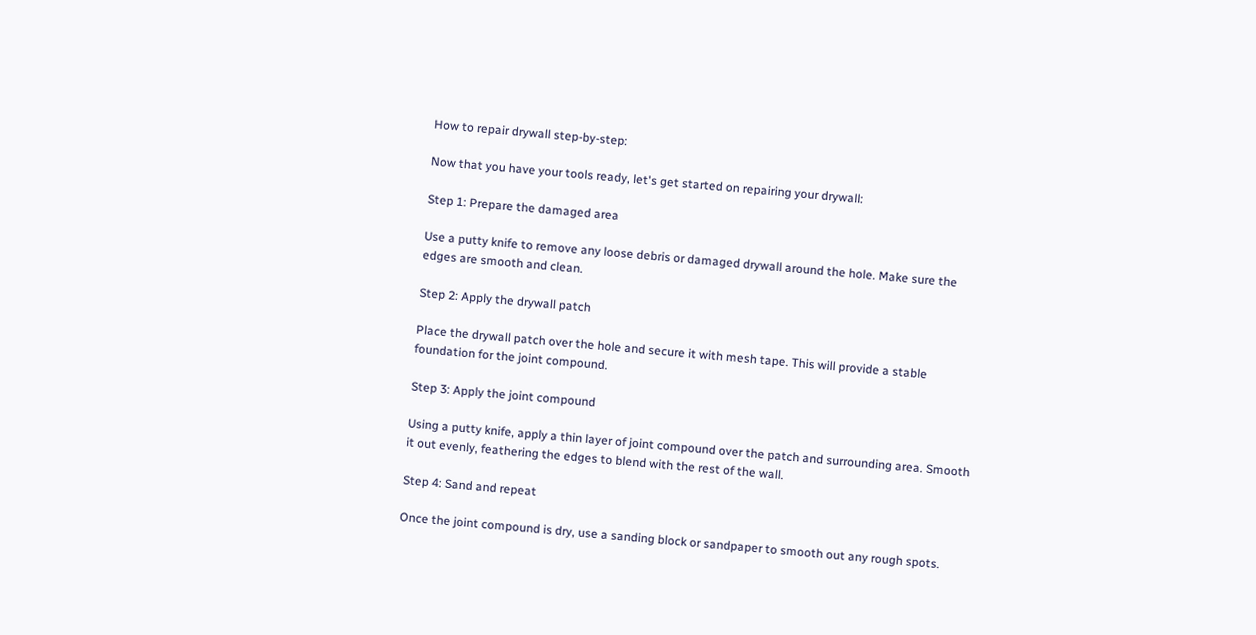How to repair drywall step-by-step:

Now that you have your tools ready, let's get started on repairing your drywall:

Step 1: Prepare the damaged area

Use a putty knife to remove any loose debris or damaged drywall around the hole. Make sure the edges are smooth and clean.

Step 2: Apply the drywall patch

Place the drywall patch over the hole and secure it with mesh tape. This will provide a stable foundation for the joint compound.

Step 3: Apply the joint compound

Using a putty knife, apply a thin layer of joint compound over the patch and surrounding area. Smooth it out evenly, feathering the edges to blend with the rest of the wall.

Step 4: Sand and repeat

Once the joint compound is dry, use a sanding block or sandpaper to smooth out any rough spots.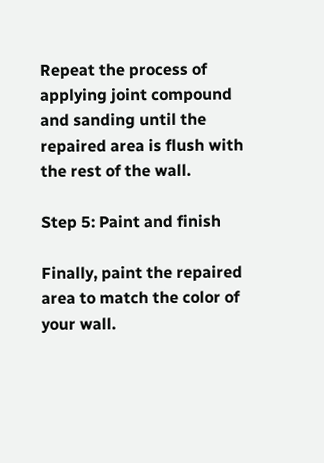Repeat the process of applying joint compound and sanding until the repaired area is flush with the rest of the wall.

Step 5: Paint and finish

Finally, paint the repaired area to match the color of your wall.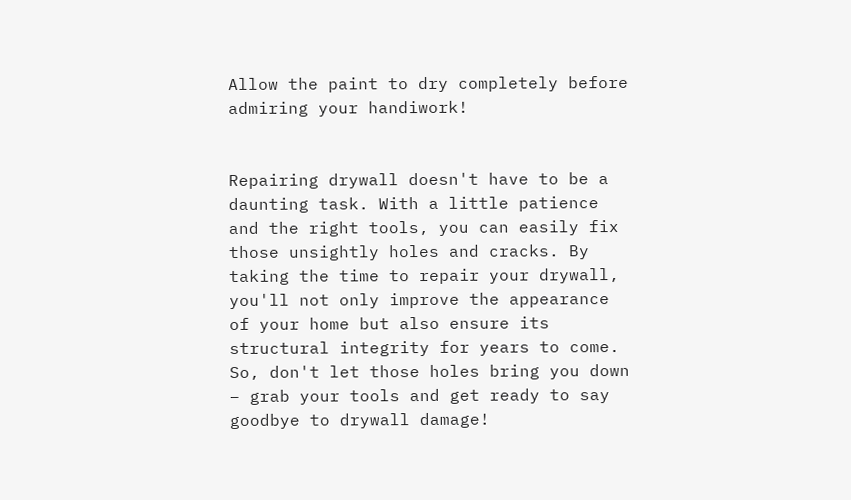Allow the paint to dry completely before admiring your handiwork!


Repairing drywall doesn't have to be a daunting task. With a little patience and the right tools, you can easily fix those unsightly holes and cracks. By taking the time to repair your drywall, you'll not only improve the appearance of your home but also ensure its structural integrity for years to come. So, don't let those holes bring you down – grab your tools and get ready to say goodbye to drywall damage!